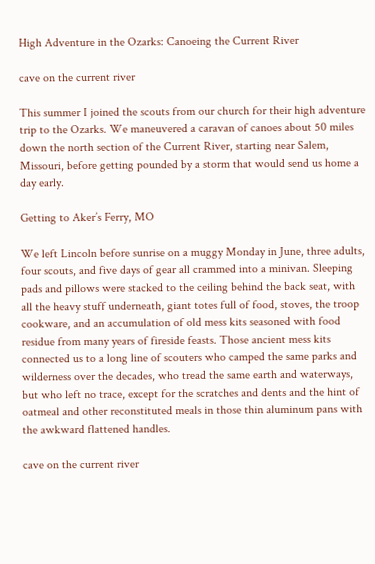High Adventure in the Ozarks: Canoeing the Current River

cave on the current river

This summer I joined the scouts from our church for their high adventure trip to the Ozarks. We maneuvered a caravan of canoes about 50 miles down the north section of the Current River, starting near Salem, Missouri, before getting pounded by a storm that would send us home a day early.

Getting to Aker’s Ferry, MO

We left Lincoln before sunrise on a muggy Monday in June, three adults, four scouts, and five days of gear all crammed into a minivan. Sleeping pads and pillows were stacked to the ceiling behind the back seat, with all the heavy stuff underneath, giant totes full of food, stoves, the troop cookware, and an accumulation of old mess kits seasoned with food residue from many years of fireside feasts. Those ancient mess kits connected us to a long line of scouters who camped the same parks and wilderness over the decades, who tread the same earth and waterways, but who left no trace, except for the scratches and dents and the hint of oatmeal and other reconstituted meals in those thin aluminum pans with the awkward flattened handles.

cave on the current river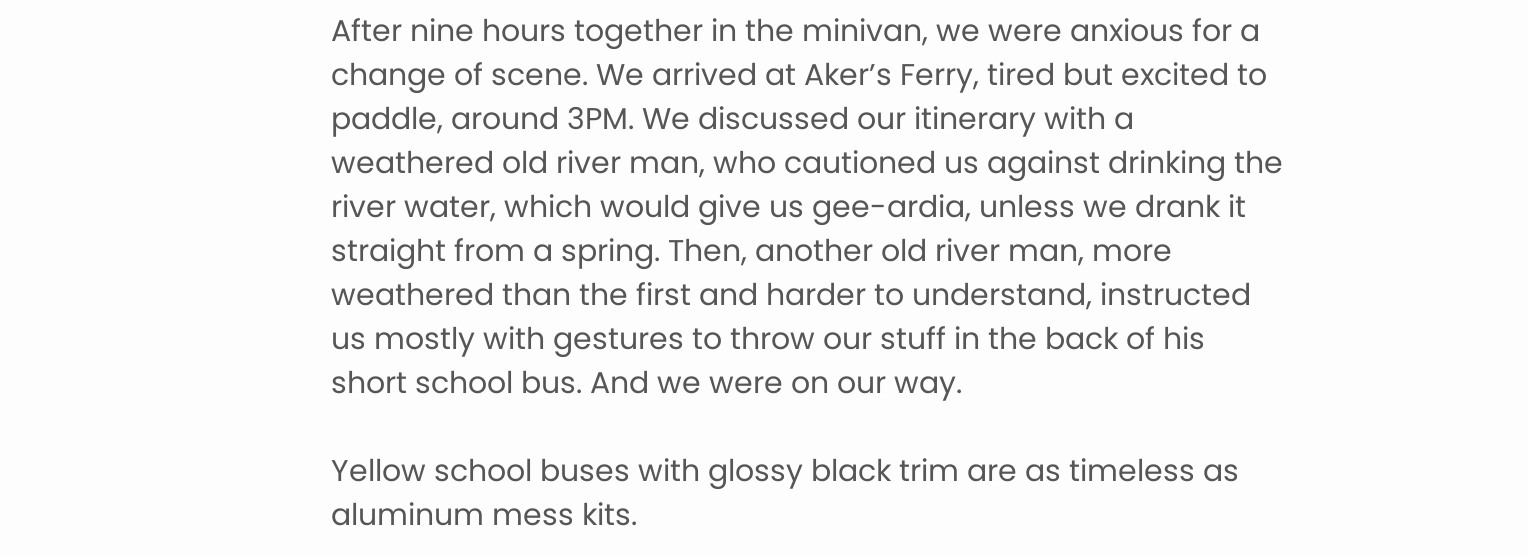After nine hours together in the minivan, we were anxious for a change of scene. We arrived at Aker’s Ferry, tired but excited to paddle, around 3PM. We discussed our itinerary with a weathered old river man, who cautioned us against drinking the river water, which would give us gee-ardia, unless we drank it straight from a spring. Then, another old river man, more weathered than the first and harder to understand, instructed us mostly with gestures to throw our stuff in the back of his short school bus. And we were on our way.

Yellow school buses with glossy black trim are as timeless as aluminum mess kits.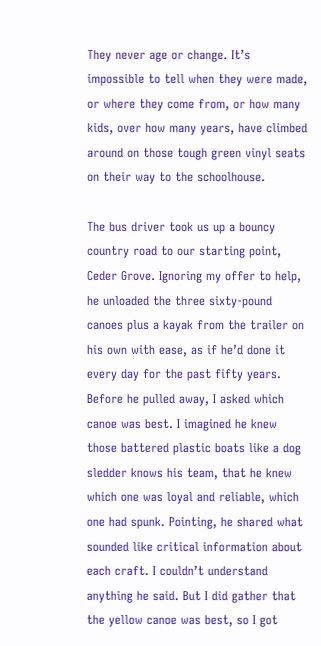They never age or change. It’s impossible to tell when they were made, or where they come from, or how many kids, over how many years, have climbed around on those tough green vinyl seats on their way to the schoolhouse.

The bus driver took us up a bouncy country road to our starting point, Ceder Grove. Ignoring my offer to help, he unloaded the three sixty-pound canoes plus a kayak from the trailer on his own with ease, as if he’d done it every day for the past fifty years. Before he pulled away, I asked which canoe was best. I imagined he knew those battered plastic boats like a dog sledder knows his team, that he knew which one was loyal and reliable, which one had spunk. Pointing, he shared what sounded like critical information about each craft. I couldn’t understand anything he said. But I did gather that the yellow canoe was best, so I got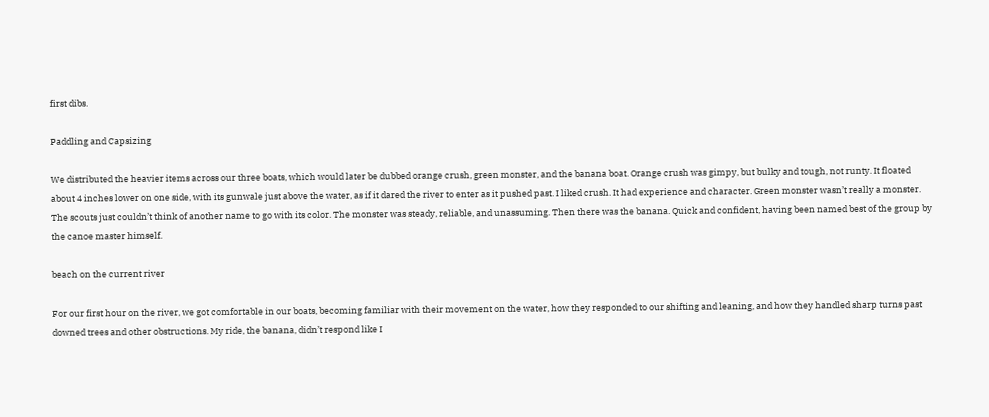first dibs.

Paddling and Capsizing

We distributed the heavier items across our three boats, which would later be dubbed orange crush, green monster, and the banana boat. Orange crush was gimpy, but bulky and tough, not runty. It floated about 4 inches lower on one side, with its gunwale just above the water, as if it dared the river to enter as it pushed past. I liked crush. It had experience and character. Green monster wasn’t really a monster. The scouts just couldn’t think of another name to go with its color. The monster was steady, reliable, and unassuming. Then there was the banana. Quick and confident, having been named best of the group by the canoe master himself.

beach on the current river

For our first hour on the river, we got comfortable in our boats, becoming familiar with their movement on the water, how they responded to our shifting and leaning, and how they handled sharp turns past downed trees and other obstructions. My ride, the banana, didn’t respond like I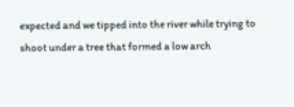expected and we tipped into the river while trying to shoot under a tree that formed a low arch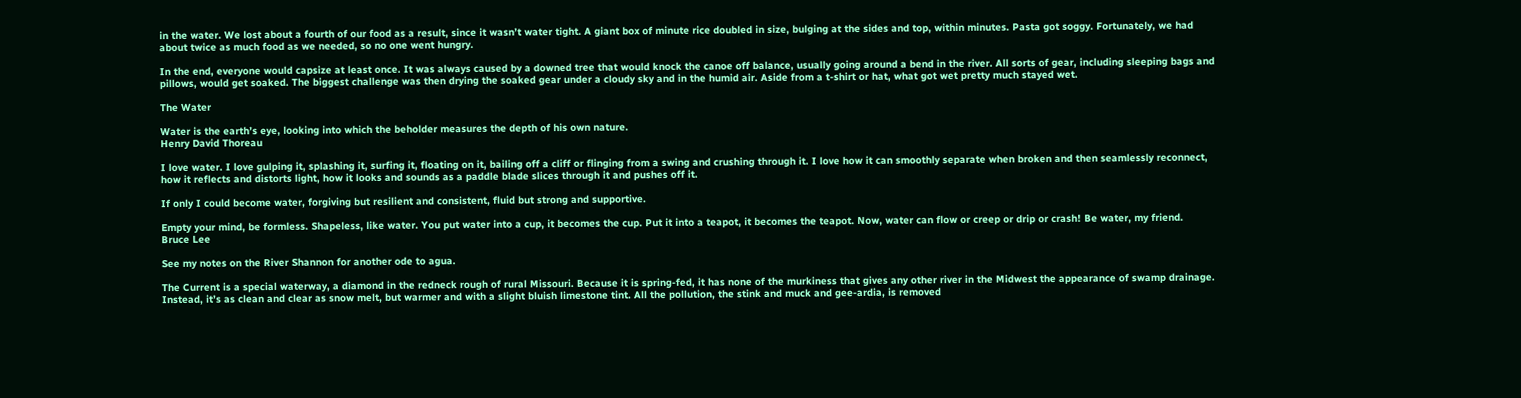in the water. We lost about a fourth of our food as a result, since it wasn’t water tight. A giant box of minute rice doubled in size, bulging at the sides and top, within minutes. Pasta got soggy. Fortunately, we had about twice as much food as we needed, so no one went hungry.

In the end, everyone would capsize at least once. It was always caused by a downed tree that would knock the canoe off balance, usually going around a bend in the river. All sorts of gear, including sleeping bags and pillows, would get soaked. The biggest challenge was then drying the soaked gear under a cloudy sky and in the humid air. Aside from a t-shirt or hat, what got wet pretty much stayed wet.

The Water

Water is the earth’s eye, looking into which the beholder measures the depth of his own nature.
Henry David Thoreau

I love water. I love gulping it, splashing it, surfing it, floating on it, bailing off a cliff or flinging from a swing and crushing through it. I love how it can smoothly separate when broken and then seamlessly reconnect, how it reflects and distorts light, how it looks and sounds as a paddle blade slices through it and pushes off it.

If only I could become water, forgiving but resilient and consistent, fluid but strong and supportive.

Empty your mind, be formless. Shapeless, like water. You put water into a cup, it becomes the cup. Put it into a teapot, it becomes the teapot. Now, water can flow or creep or drip or crash! Be water, my friend.
Bruce Lee

See my notes on the River Shannon for another ode to agua.

The Current is a special waterway, a diamond in the redneck rough of rural Missouri. Because it is spring-fed, it has none of the murkiness that gives any other river in the Midwest the appearance of swamp drainage. Instead, it’s as clean and clear as snow melt, but warmer and with a slight bluish limestone tint. All the pollution, the stink and muck and gee-ardia, is removed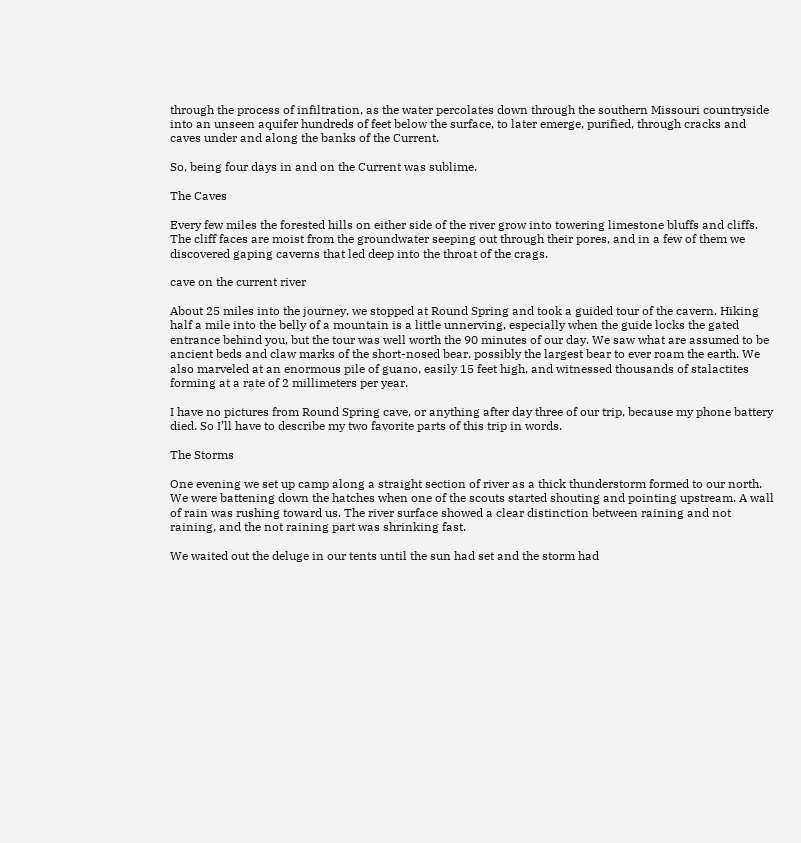through the process of infiltration, as the water percolates down through the southern Missouri countryside into an unseen aquifer hundreds of feet below the surface, to later emerge, purified, through cracks and caves under and along the banks of the Current.

So, being four days in and on the Current was sublime.

The Caves

Every few miles the forested hills on either side of the river grow into towering limestone bluffs and cliffs. The cliff faces are moist from the groundwater seeping out through their pores, and in a few of them we discovered gaping caverns that led deep into the throat of the crags.

cave on the current river

About 25 miles into the journey, we stopped at Round Spring and took a guided tour of the cavern. Hiking half a mile into the belly of a mountain is a little unnerving, especially when the guide locks the gated entrance behind you, but the tour was well worth the 90 minutes of our day. We saw what are assumed to be ancient beds and claw marks of the short-nosed bear, possibly the largest bear to ever roam the earth. We also marveled at an enormous pile of guano, easily 15 feet high, and witnessed thousands of stalactites forming at a rate of 2 millimeters per year.

I have no pictures from Round Spring cave, or anything after day three of our trip, because my phone battery died. So I’ll have to describe my two favorite parts of this trip in words.

The Storms

One evening we set up camp along a straight section of river as a thick thunderstorm formed to our north. We were battening down the hatches when one of the scouts started shouting and pointing upstream. A wall of rain was rushing toward us. The river surface showed a clear distinction between raining and not raining, and the not raining part was shrinking fast.

We waited out the deluge in our tents until the sun had set and the storm had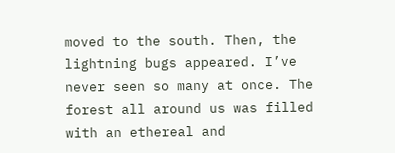moved to the south. Then, the lightning bugs appeared. I’ve never seen so many at once. The forest all around us was filled with an ethereal and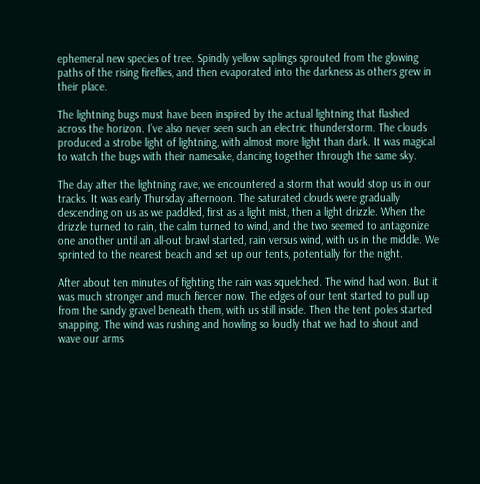ephemeral new species of tree. Spindly yellow saplings sprouted from the glowing paths of the rising fireflies, and then evaporated into the darkness as others grew in their place.

The lightning bugs must have been inspired by the actual lightning that flashed across the horizon. I’ve also never seen such an electric thunderstorm. The clouds produced a strobe light of lightning, with almost more light than dark. It was magical to watch the bugs with their namesake, dancing together through the same sky.

The day after the lightning rave, we encountered a storm that would stop us in our tracks. It was early Thursday afternoon. The saturated clouds were gradually descending on us as we paddled, first as a light mist, then a light drizzle. When the drizzle turned to rain, the calm turned to wind, and the two seemed to antagonize one another until an all-out brawl started, rain versus wind, with us in the middle. We sprinted to the nearest beach and set up our tents, potentially for the night.

After about ten minutes of fighting the rain was squelched. The wind had won. But it was much stronger and much fiercer now. The edges of our tent started to pull up from the sandy gravel beneath them, with us still inside. Then the tent poles started snapping. The wind was rushing and howling so loudly that we had to shout and wave our arms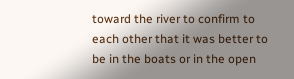toward the river to confirm to each other that it was better to be in the boats or in the open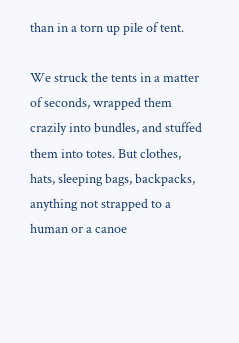than in a torn up pile of tent.

We struck the tents in a matter of seconds, wrapped them crazily into bundles, and stuffed them into totes. But clothes, hats, sleeping bags, backpacks, anything not strapped to a human or a canoe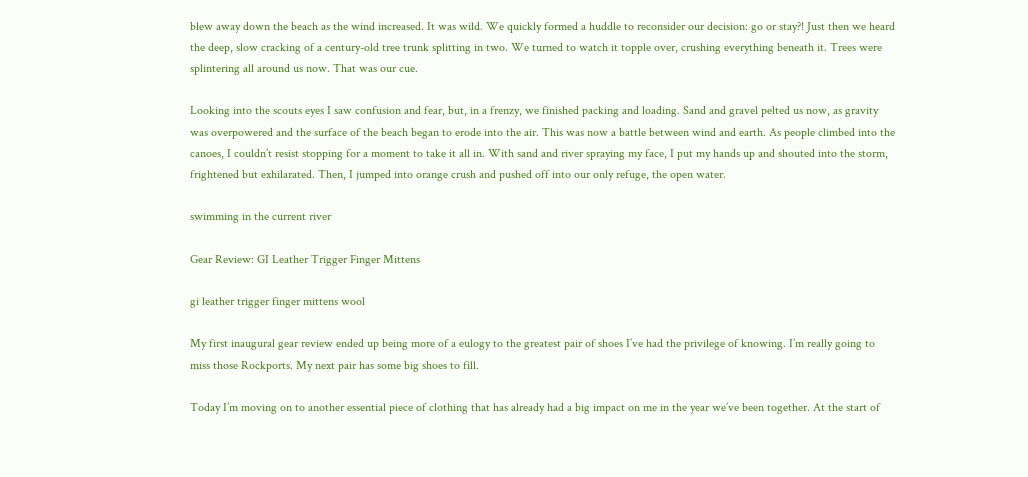blew away down the beach as the wind increased. It was wild. We quickly formed a huddle to reconsider our decision: go or stay?! Just then we heard the deep, slow cracking of a century-old tree trunk splitting in two. We turned to watch it topple over, crushing everything beneath it. Trees were splintering all around us now. That was our cue.

Looking into the scouts eyes I saw confusion and fear, but, in a frenzy, we finished packing and loading. Sand and gravel pelted us now, as gravity was overpowered and the surface of the beach began to erode into the air. This was now a battle between wind and earth. As people climbed into the canoes, I couldn’t resist stopping for a moment to take it all in. With sand and river spraying my face, I put my hands up and shouted into the storm, frightened but exhilarated. Then, I jumped into orange crush and pushed off into our only refuge, the open water.

swimming in the current river

Gear Review: GI Leather Trigger Finger Mittens

gi leather trigger finger mittens wool

My first inaugural gear review ended up being more of a eulogy to the greatest pair of shoes I’ve had the privilege of knowing. I’m really going to miss those Rockports. My next pair has some big shoes to fill.

Today I’m moving on to another essential piece of clothing that has already had a big impact on me in the year we’ve been together. At the start of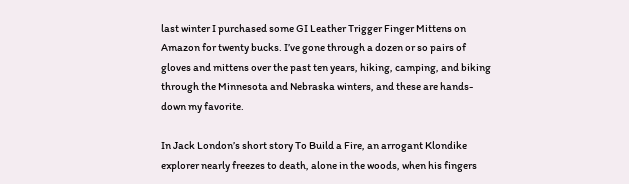last winter I purchased some GI Leather Trigger Finger Mittens on Amazon for twenty bucks. I’ve gone through a dozen or so pairs of gloves and mittens over the past ten years, hiking, camping, and biking through the Minnesota and Nebraska winters, and these are hands-down my favorite.

In Jack London’s short story To Build a Fire, an arrogant Klondike explorer nearly freezes to death, alone in the woods, when his fingers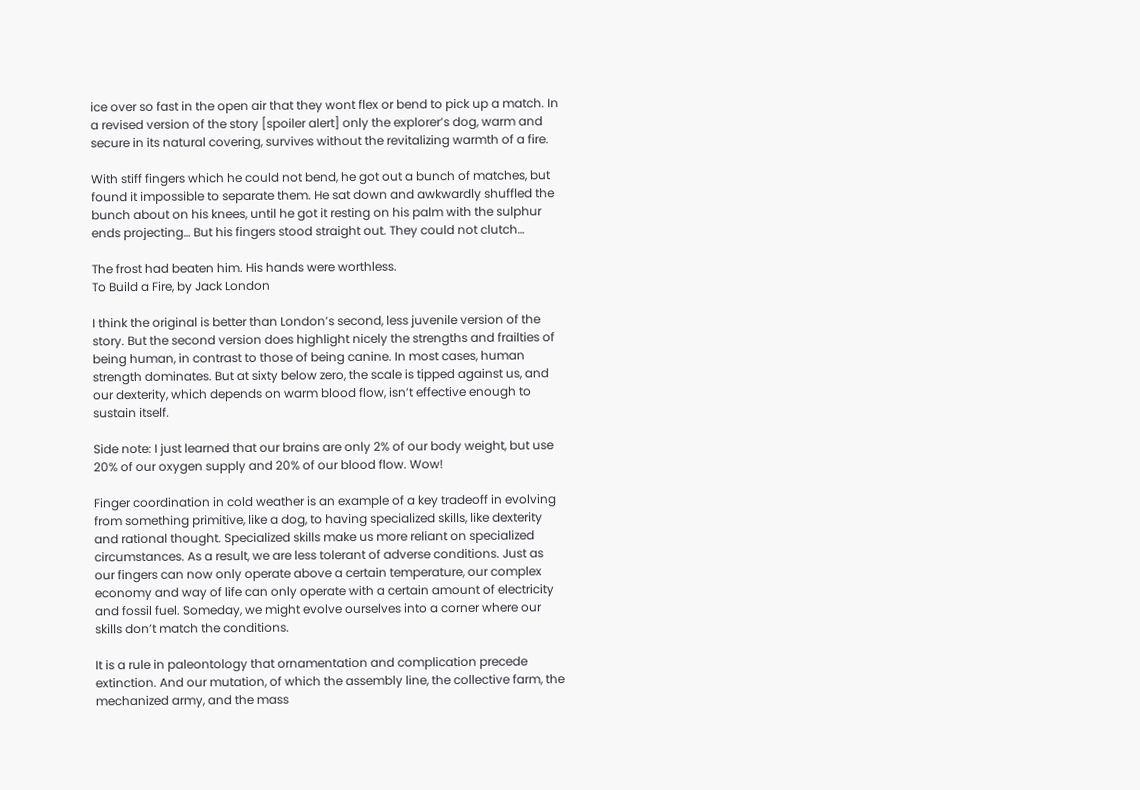ice over so fast in the open air that they wont flex or bend to pick up a match. In a revised version of the story [spoiler alert] only the explorer’s dog, warm and secure in its natural covering, survives without the revitalizing warmth of a fire.

With stiff fingers which he could not bend, he got out a bunch of matches, but found it impossible to separate them. He sat down and awkwardly shuffled the bunch about on his knees, until he got it resting on his palm with the sulphur ends projecting… But his fingers stood straight out. They could not clutch…

The frost had beaten him. His hands were worthless.
To Build a Fire, by Jack London

I think the original is better than London’s second, less juvenile version of the story. But the second version does highlight nicely the strengths and frailties of being human, in contrast to those of being canine. In most cases, human strength dominates. But at sixty below zero, the scale is tipped against us, and our dexterity, which depends on warm blood flow, isn’t effective enough to sustain itself.

Side note: I just learned that our brains are only 2% of our body weight, but use 20% of our oxygen supply and 20% of our blood flow. Wow!

Finger coordination in cold weather is an example of a key tradeoff in evolving from something primitive, like a dog, to having specialized skills, like dexterity and rational thought. Specialized skills make us more reliant on specialized circumstances. As a result, we are less tolerant of adverse conditions. Just as our fingers can now only operate above a certain temperature, our complex economy and way of life can only operate with a certain amount of electricity and fossil fuel. Someday, we might evolve ourselves into a corner where our skills don’t match the conditions.

It is a rule in paleontology that ornamentation and complication precede extinction. And our mutation, of which the assembly line, the collective farm, the mechanized army, and the mass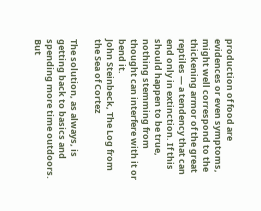production of food are evidences or even symptoms, might well correspond to the thickening armor of the great reptiles — a tendency that can end only in extinction. If this should happen to be true, nothing stemming from thought can interfere with it or bend it.
John Steinbeck, The Log from the Sea of Cortez

The solution, as always, is getting back to basics and spending more time outdoors. But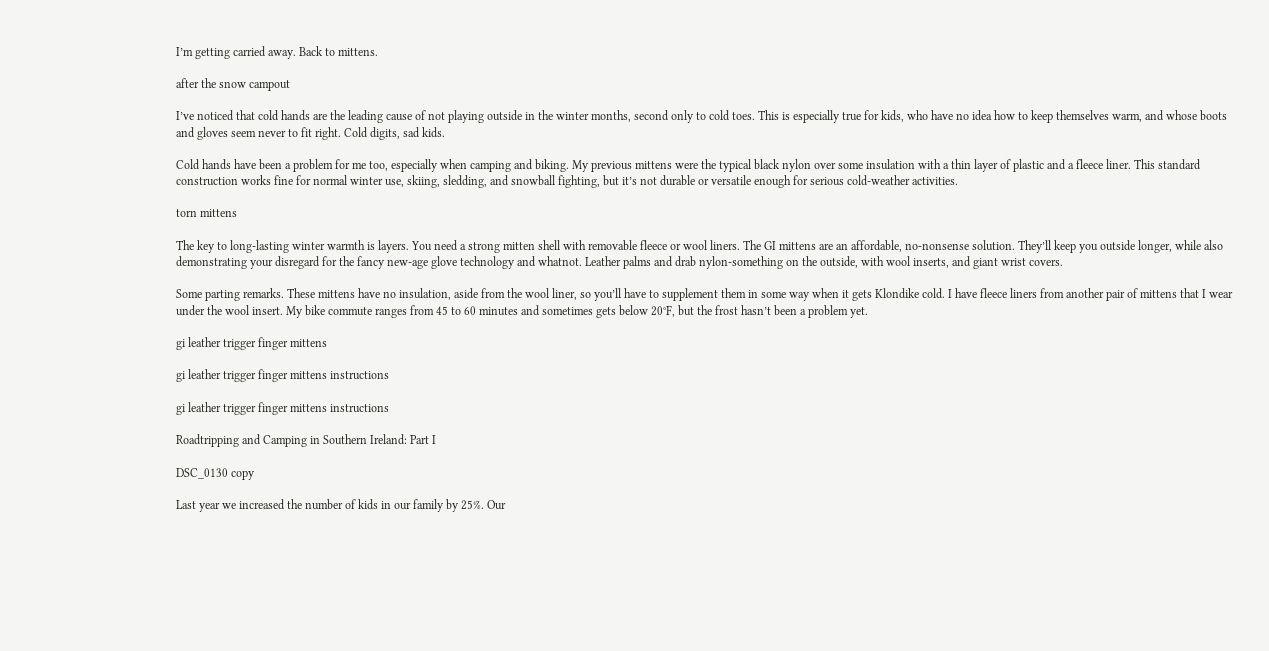I’m getting carried away. Back to mittens.

after the snow campout

I’ve noticed that cold hands are the leading cause of not playing outside in the winter months, second only to cold toes. This is especially true for kids, who have no idea how to keep themselves warm, and whose boots and gloves seem never to fit right. Cold digits, sad kids.

Cold hands have been a problem for me too, especially when camping and biking. My previous mittens were the typical black nylon over some insulation with a thin layer of plastic and a fleece liner. This standard construction works fine for normal winter use, skiing, sledding, and snowball fighting, but it’s not durable or versatile enough for serious cold-weather activities.

torn mittens

The key to long-lasting winter warmth is layers. You need a strong mitten shell with removable fleece or wool liners. The GI mittens are an affordable, no-nonsense solution. They’ll keep you outside longer, while also demonstrating your disregard for the fancy new-age glove technology and whatnot. Leather palms and drab nylon-something on the outside, with wool inserts, and giant wrist covers.

Some parting remarks. These mittens have no insulation, aside from the wool liner, so you’ll have to supplement them in some way when it gets Klondike cold. I have fleece liners from another pair of mittens that I wear under the wool insert. My bike commute ranges from 45 to 60 minutes and sometimes gets below 20°F, but the frost hasn’t been a problem yet.

gi leather trigger finger mittens

gi leather trigger finger mittens instructions

gi leather trigger finger mittens instructions

Roadtripping and Camping in Southern Ireland: Part I

DSC_0130 copy

Last year we increased the number of kids in our family by 25%. Our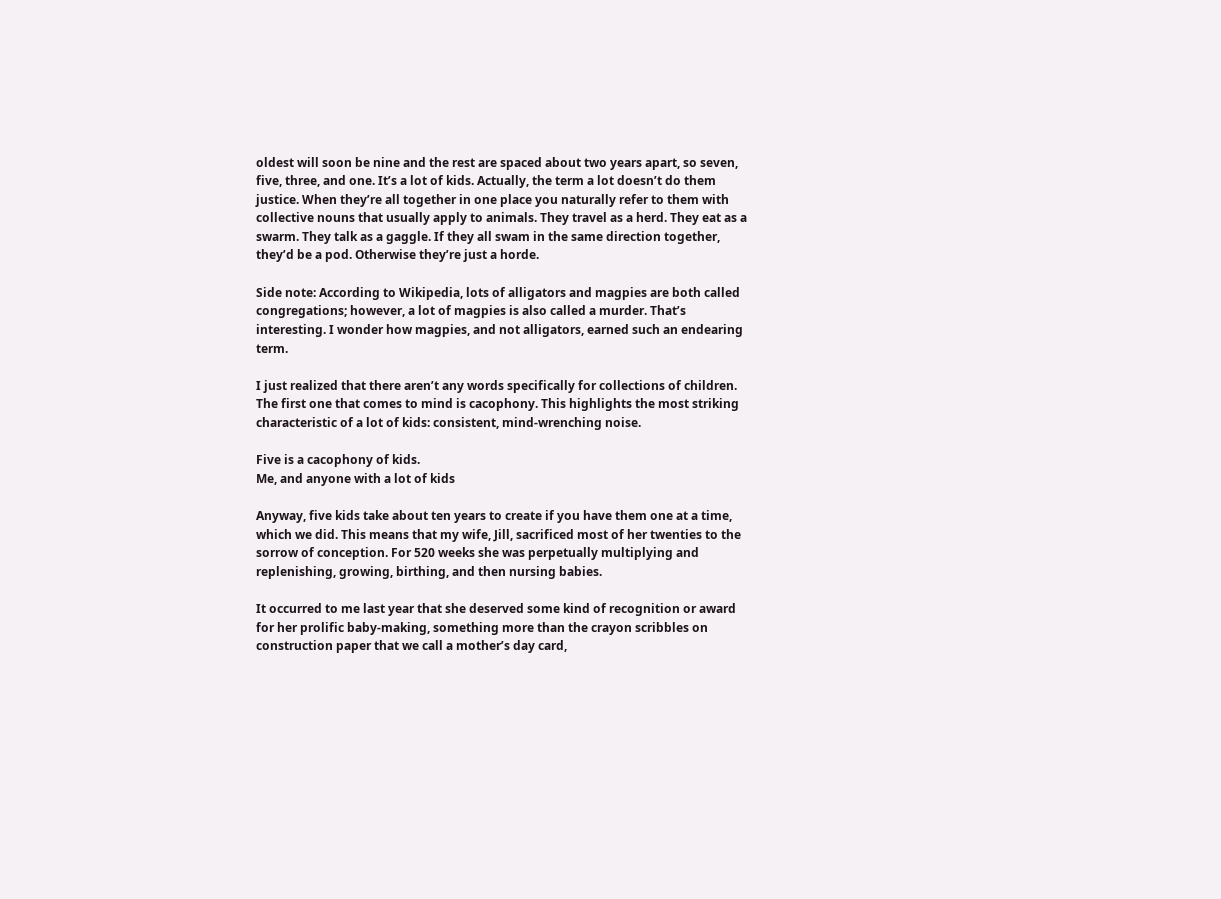oldest will soon be nine and the rest are spaced about two years apart, so seven, five, three, and one. It’s a lot of kids. Actually, the term a lot doesn’t do them justice. When they’re all together in one place you naturally refer to them with collective nouns that usually apply to animals. They travel as a herd. They eat as a swarm. They talk as a gaggle. If they all swam in the same direction together, they’d be a pod. Otherwise they’re just a horde.

Side note: According to Wikipedia, lots of alligators and magpies are both called congregations; however, a lot of magpies is also called a murder. That’s interesting. I wonder how magpies, and not alligators, earned such an endearing term.

I just realized that there aren’t any words specifically for collections of children. The first one that comes to mind is cacophony. This highlights the most striking characteristic of a lot of kids: consistent, mind-wrenching noise.

Five is a cacophony of kids.
Me, and anyone with a lot of kids

Anyway, five kids take about ten years to create if you have them one at a time, which we did. This means that my wife, Jill, sacrificed most of her twenties to the sorrow of conception. For 520 weeks she was perpetually multiplying and replenishing, growing, birthing, and then nursing babies.

It occurred to me last year that she deserved some kind of recognition or award for her prolific baby-making, something more than the crayon scribbles on construction paper that we call a mother’s day card,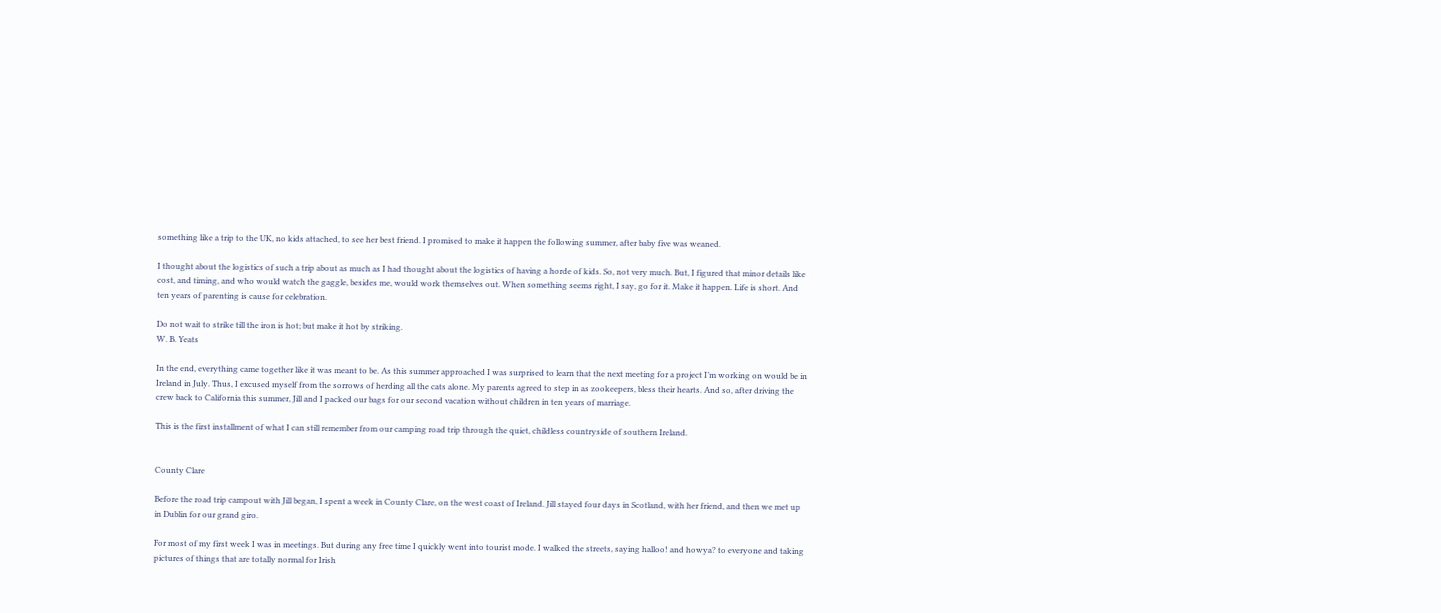something like a trip to the UK, no kids attached, to see her best friend. I promised to make it happen the following summer, after baby five was weaned.

I thought about the logistics of such a trip about as much as I had thought about the logistics of having a horde of kids. So, not very much. But, I figured that minor details like cost, and timing, and who would watch the gaggle, besides me, would work themselves out. When something seems right, I say, go for it. Make it happen. Life is short. And ten years of parenting is cause for celebration.

Do not wait to strike till the iron is hot; but make it hot by striking.
W. B. Yeats

In the end, everything came together like it was meant to be. As this summer approached I was surprised to learn that the next meeting for a project I’m working on would be in Ireland in July. Thus, I excused myself from the sorrows of herding all the cats alone. My parents agreed to step in as zookeepers, bless their hearts. And so, after driving the crew back to California this summer, Jill and I packed our bags for our second vacation without children in ten years of marriage.

This is the first installment of what I can still remember from our camping road trip through the quiet, childless countryside of southern Ireland.


County Clare

Before the road trip campout with Jill began, I spent a week in County Clare, on the west coast of Ireland. Jill stayed four days in Scotland, with her friend, and then we met up in Dublin for our grand giro.

For most of my first week I was in meetings. But during any free time I quickly went into tourist mode. I walked the streets, saying halloo! and howya? to everyone and taking pictures of things that are totally normal for Irish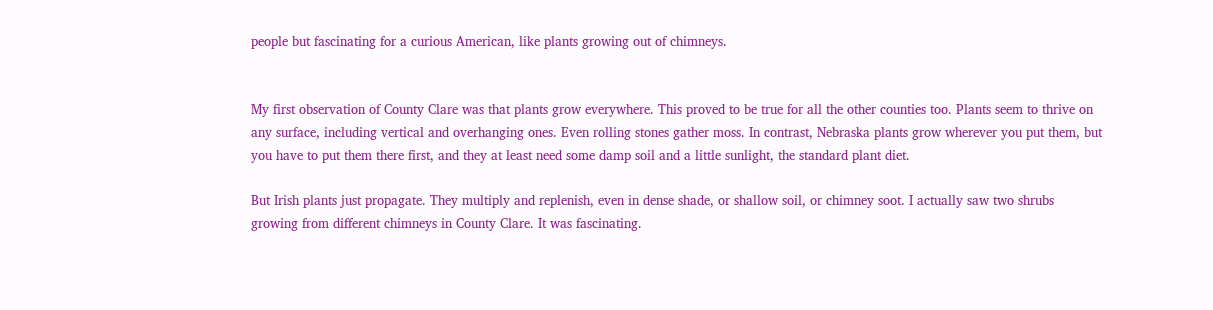people but fascinating for a curious American, like plants growing out of chimneys.


My first observation of County Clare was that plants grow everywhere. This proved to be true for all the other counties too. Plants seem to thrive on any surface, including vertical and overhanging ones. Even rolling stones gather moss. In contrast, Nebraska plants grow wherever you put them, but you have to put them there first, and they at least need some damp soil and a little sunlight, the standard plant diet.

But Irish plants just propagate. They multiply and replenish, even in dense shade, or shallow soil, or chimney soot. I actually saw two shrubs growing from different chimneys in County Clare. It was fascinating.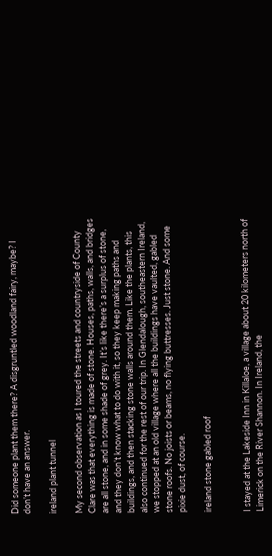Did someone plant them there? A disgruntled woodland fairy, maybe? I don’t have an answer.

ireland plant tunnel

My second observation as I toured the streets and countryside of County Clare was that everything is made of stone. Houses, paths, walls, and bridges are all stone, and in some shade of grey. It’s like there’s a surplus of stone, and they don’t know what to do with it, so they keep making paths and buildings, and then stacking stone walls around them. Like the plants, this also continued for the rest of our trip. In Glendalough, southeastern Ireland, we stopped at an old village where all the buildings have vaulted, gabled stone roofs. No joists or beams, no flying buttresses. Just stone. And some pixie dust, of course.

ireland stone gabled roof


I stayed at the Lakeside Inn in Killaloe, a village about 20 kilometers north of Limerick on the River Shannon. In Ireland, the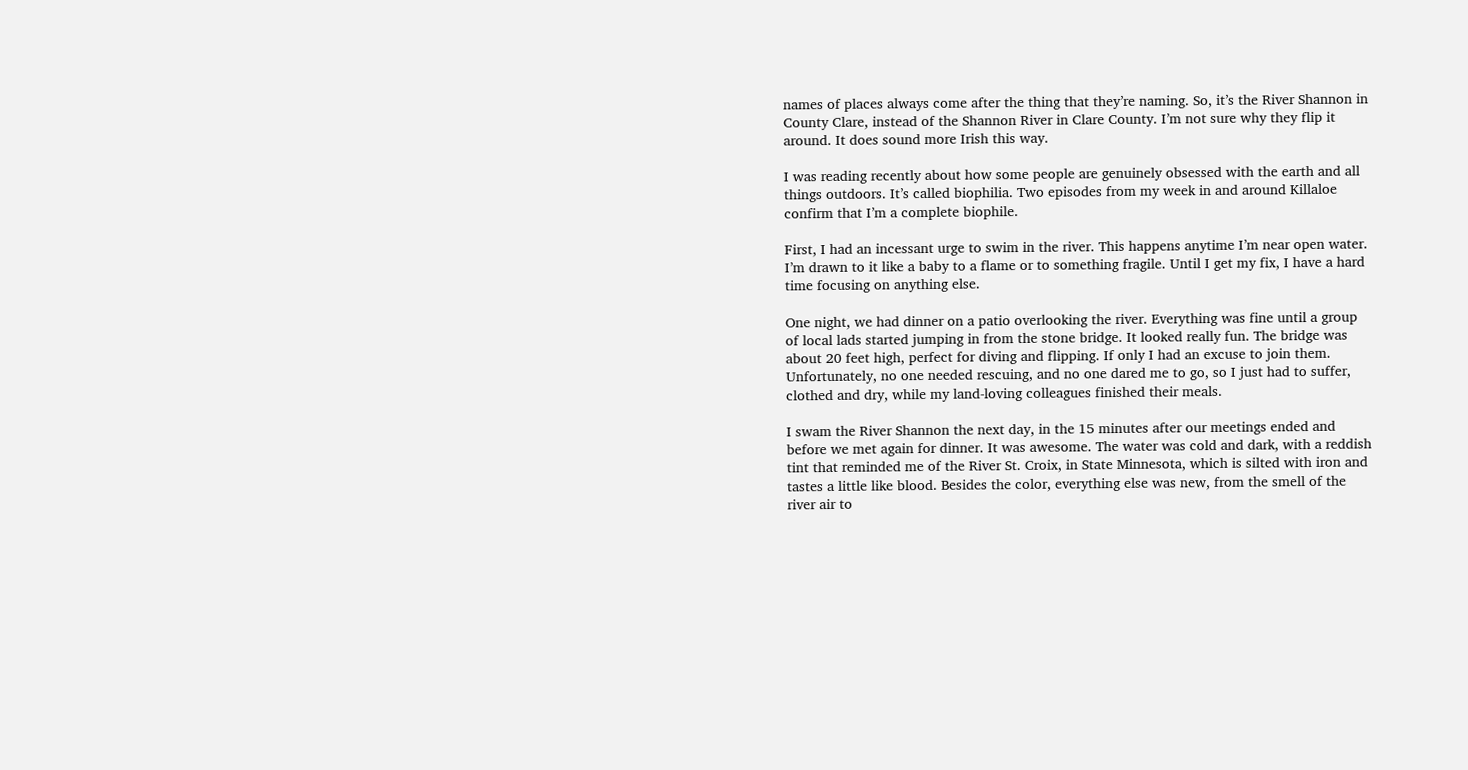names of places always come after the thing that they’re naming. So, it’s the River Shannon in County Clare, instead of the Shannon River in Clare County. I’m not sure why they flip it around. It does sound more Irish this way.

I was reading recently about how some people are genuinely obsessed with the earth and all things outdoors. It’s called biophilia. Two episodes from my week in and around Killaloe confirm that I’m a complete biophile.

First, I had an incessant urge to swim in the river. This happens anytime I’m near open water. I’m drawn to it like a baby to a flame or to something fragile. Until I get my fix, I have a hard time focusing on anything else.

One night, we had dinner on a patio overlooking the river. Everything was fine until a group of local lads started jumping in from the stone bridge. It looked really fun. The bridge was about 20 feet high, perfect for diving and flipping. If only I had an excuse to join them. Unfortunately, no one needed rescuing, and no one dared me to go, so I just had to suffer, clothed and dry, while my land-loving colleagues finished their meals.

I swam the River Shannon the next day, in the 15 minutes after our meetings ended and before we met again for dinner. It was awesome. The water was cold and dark, with a reddish tint that reminded me of the River St. Croix, in State Minnesota, which is silted with iron and tastes a little like blood. Besides the color, everything else was new, from the smell of the river air to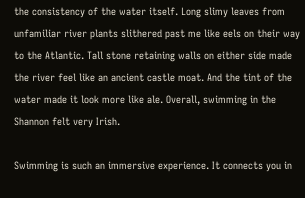the consistency of the water itself. Long slimy leaves from unfamiliar river plants slithered past me like eels on their way to the Atlantic. Tall stone retaining walls on either side made the river feel like an ancient castle moat. And the tint of the water made it look more like ale. Overall, swimming in the Shannon felt very Irish.

Swimming is such an immersive experience. It connects you in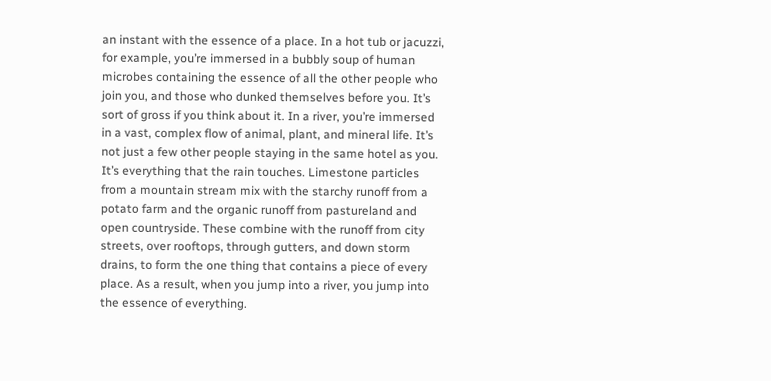an instant with the essence of a place. In a hot tub or jacuzzi, for example, you’re immersed in a bubbly soup of human microbes containing the essence of all the other people who join you, and those who dunked themselves before you. It’s sort of gross if you think about it. In a river, you’re immersed in a vast, complex flow of animal, plant, and mineral life. It’s not just a few other people staying in the same hotel as you. It’s everything that the rain touches. Limestone particles from a mountain stream mix with the starchy runoff from a potato farm and the organic runoff from pastureland and open countryside. These combine with the runoff from city streets, over rooftops, through gutters, and down storm drains, to form the one thing that contains a piece of every place. As a result, when you jump into a river, you jump into the essence of everything.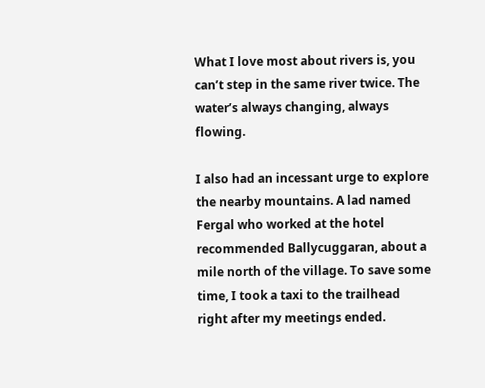What I love most about rivers is, you can’t step in the same river twice. The water’s always changing, always flowing.

I also had an incessant urge to explore the nearby mountains. A lad named Fergal who worked at the hotel recommended Ballycuggaran, about a mile north of the village. To save some time, I took a taxi to the trailhead right after my meetings ended.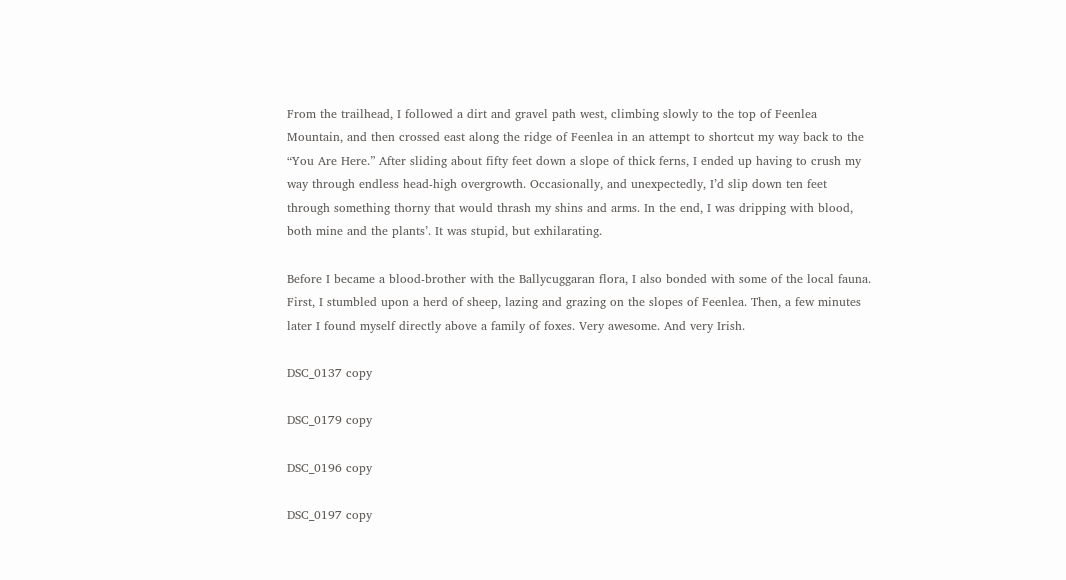From the trailhead, I followed a dirt and gravel path west, climbing slowly to the top of Feenlea Mountain, and then crossed east along the ridge of Feenlea in an attempt to shortcut my way back to the “You Are Here.” After sliding about fifty feet down a slope of thick ferns, I ended up having to crush my way through endless head-high overgrowth. Occasionally, and unexpectedly, I’d slip down ten feet through something thorny that would thrash my shins and arms. In the end, I was dripping with blood, both mine and the plants’. It was stupid, but exhilarating.

Before I became a blood-brother with the Ballycuggaran flora, I also bonded with some of the local fauna. First, I stumbled upon a herd of sheep, lazing and grazing on the slopes of Feenlea. Then, a few minutes later I found myself directly above a family of foxes. Very awesome. And very Irish.

DSC_0137 copy

DSC_0179 copy

DSC_0196 copy

DSC_0197 copy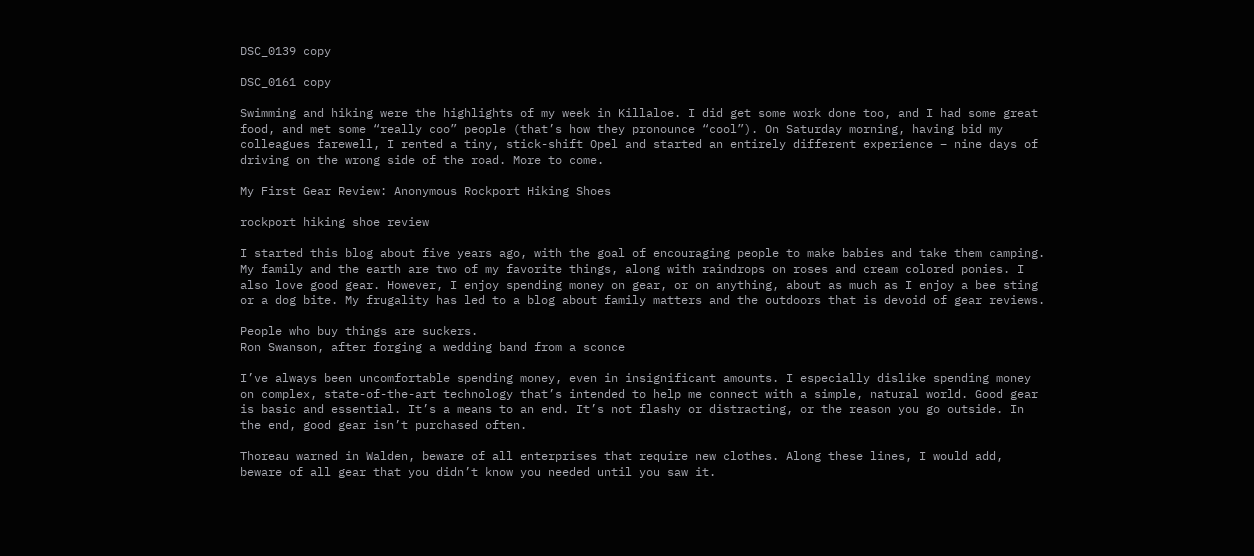DSC_0139 copy

DSC_0161 copy

Swimming and hiking were the highlights of my week in Killaloe. I did get some work done too, and I had some great food, and met some “really coo” people (that’s how they pronounce “cool”). On Saturday morning, having bid my colleagues farewell, I rented a tiny, stick-shift Opel and started an entirely different experience – nine days of driving on the wrong side of the road. More to come.

My First Gear Review: Anonymous Rockport Hiking Shoes

rockport hiking shoe review

I started this blog about five years ago, with the goal of encouraging people to make babies and take them camping. My family and the earth are two of my favorite things, along with raindrops on roses and cream colored ponies. I also love good gear. However, I enjoy spending money on gear, or on anything, about as much as I enjoy a bee sting or a dog bite. My frugality has led to a blog about family matters and the outdoors that is devoid of gear reviews.

People who buy things are suckers.
Ron Swanson, after forging a wedding band from a sconce

I’ve always been uncomfortable spending money, even in insignificant amounts. I especially dislike spending money on complex, state-of-the-art technology that’s intended to help me connect with a simple, natural world. Good gear is basic and essential. It’s a means to an end. It’s not flashy or distracting, or the reason you go outside. In the end, good gear isn’t purchased often.

Thoreau warned in Walden, beware of all enterprises that require new clothes. Along these lines, I would add, beware of all gear that you didn’t know you needed until you saw it.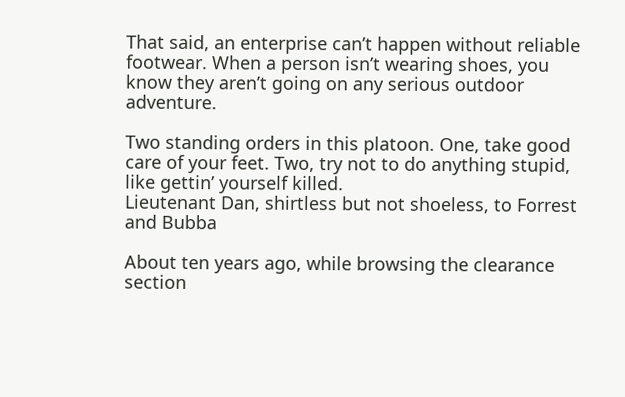That said, an enterprise can’t happen without reliable footwear. When a person isn’t wearing shoes, you know they aren’t going on any serious outdoor adventure.

Two standing orders in this platoon. One, take good care of your feet. Two, try not to do anything stupid, like gettin’ yourself killed.
Lieutenant Dan, shirtless but not shoeless, to Forrest and Bubba

About ten years ago, while browsing the clearance section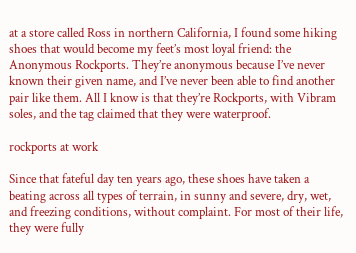at a store called Ross in northern California, I found some hiking shoes that would become my feet’s most loyal friend: the Anonymous Rockports. They’re anonymous because I’ve never known their given name, and I’ve never been able to find another pair like them. All I know is that they’re Rockports, with Vibram soles, and the tag claimed that they were waterproof.

rockports at work

Since that fateful day ten years ago, these shoes have taken a beating across all types of terrain, in sunny and severe, dry, wet, and freezing conditions, without complaint. For most of their life, they were fully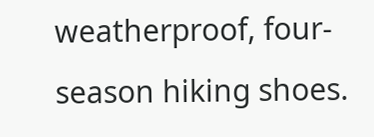weatherproof, four-season hiking shoes.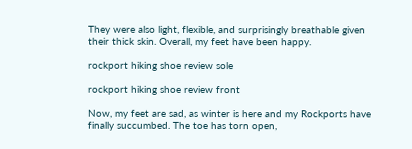They were also light, flexible, and surprisingly breathable given their thick skin. Overall, my feet have been happy.

rockport hiking shoe review sole

rockport hiking shoe review front

Now, my feet are sad, as winter is here and my Rockports have finally succumbed. The toe has torn open,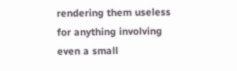rendering them useless for anything involving even a small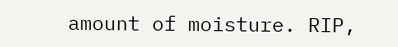amount of moisture. RIP,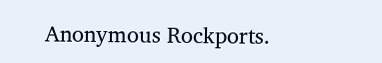Anonymous Rockports.